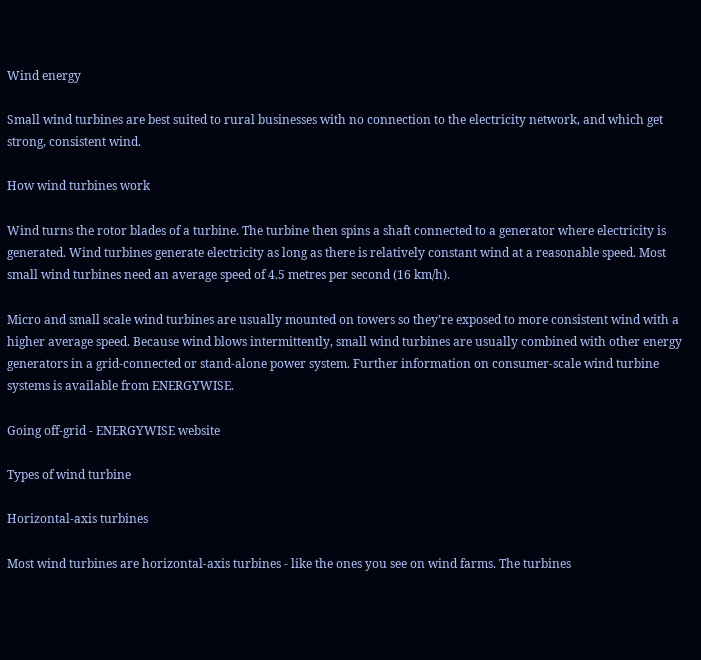Wind energy

Small wind turbines are best suited to rural businesses with no connection to the electricity network, and which get strong, consistent wind.

How wind turbines work

Wind turns the rotor blades of a turbine. The turbine then spins a shaft connected to a generator where electricity is generated. Wind turbines generate electricity as long as there is relatively constant wind at a reasonable speed. Most small wind turbines need an average speed of 4.5 metres per second (16 km/h).

Micro and small scale wind turbines are usually mounted on towers so they’re exposed to more consistent wind with a higher average speed. Because wind blows intermittently, small wind turbines are usually combined with other energy generators in a grid-connected or stand-alone power system. Further information on consumer-scale wind turbine systems is available from ENERGYWISE.

Going off-grid - ENERGYWISE website

Types of wind turbine

Horizontal-axis turbines

Most wind turbines are horizontal-axis turbines - like the ones you see on wind farms. The turbines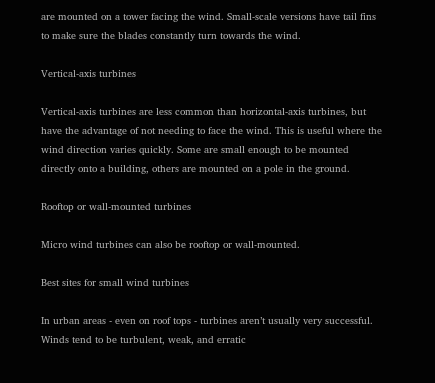are mounted on a tower facing the wind. Small-scale versions have tail fins to make sure the blades constantly turn towards the wind.

Vertical-axis turbines

Vertical-axis turbines are less common than horizontal-axis turbines, but have the advantage of not needing to face the wind. This is useful where the wind direction varies quickly. Some are small enough to be mounted directly onto a building, others are mounted on a pole in the ground.

Rooftop or wall-mounted turbines

Micro wind turbines can also be rooftop or wall-mounted.

Best sites for small wind turbines

In urban areas - even on roof tops - turbines aren’t usually very successful. Winds tend to be turbulent, weak, and erratic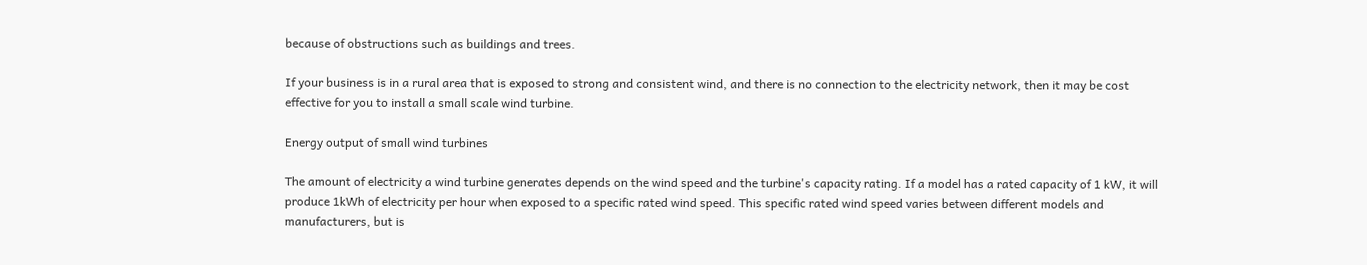because of obstructions such as buildings and trees.

If your business is in a rural area that is exposed to strong and consistent wind, and there is no connection to the electricity network, then it may be cost effective for you to install a small scale wind turbine.

Energy output of small wind turbines

The amount of electricity a wind turbine generates depends on the wind speed and the turbine's capacity rating. If a model has a rated capacity of 1 kW, it will produce 1kWh of electricity per hour when exposed to a specific rated wind speed. This specific rated wind speed varies between different models and manufacturers, but is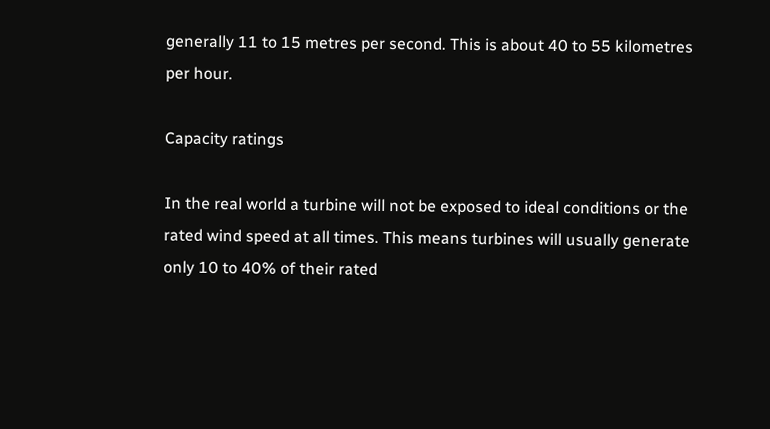generally 11 to 15 metres per second. This is about 40 to 55 kilometres per hour.

Capacity ratings

In the real world a turbine will not be exposed to ideal conditions or the rated wind speed at all times. This means turbines will usually generate only 10 to 40% of their rated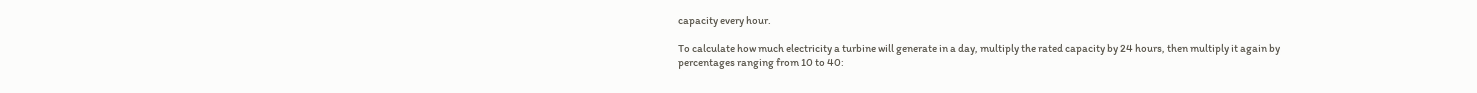capacity every hour.

To calculate how much electricity a turbine will generate in a day, multiply the rated capacity by 24 hours, then multiply it again by percentages ranging from 10 to 40: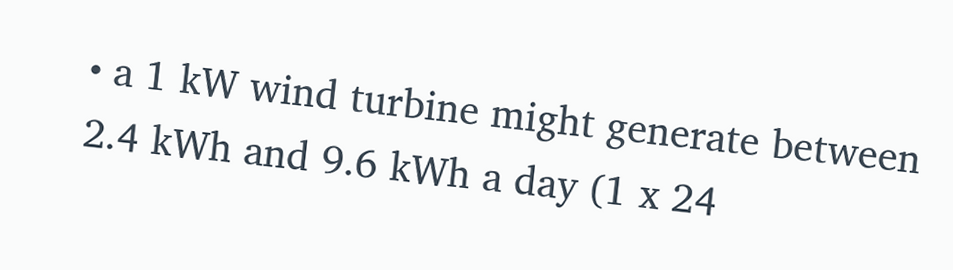• a 1 kW wind turbine might generate between 2.4 kWh and 9.6 kWh a day (1 x 24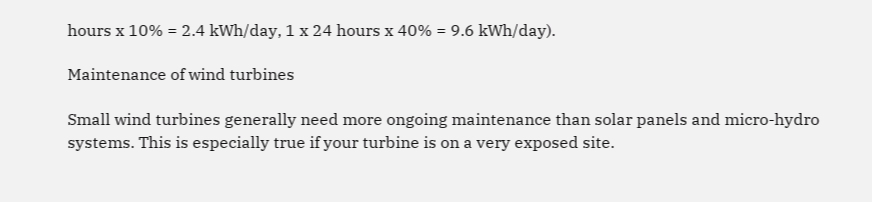hours x 10% = 2.4 kWh/day, 1 x 24 hours x 40% = 9.6 kWh/day).

Maintenance of wind turbines

Small wind turbines generally need more ongoing maintenance than solar panels and micro-hydro systems. This is especially true if your turbine is on a very exposed site.